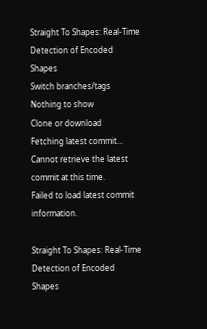Straight To Shapes: Real-Time Detection of Encoded Shapes
Switch branches/tags
Nothing to show
Clone or download
Fetching latest commit…
Cannot retrieve the latest commit at this time.
Failed to load latest commit information.

Straight To Shapes: Real-Time Detection of Encoded Shapes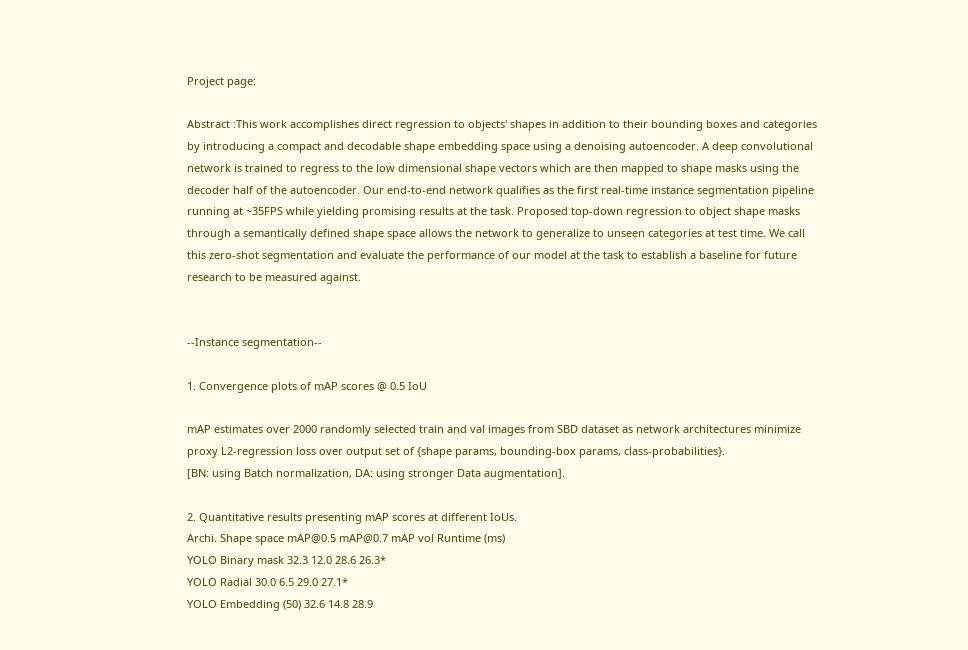Project page:

Abstract :This work accomplishes direct regression to objects' shapes in addition to their bounding boxes and categories by introducing a compact and decodable shape embedding space using a denoising autoencoder. A deep convolutional network is trained to regress to the low dimensional shape vectors which are then mapped to shape masks using the decoder half of the autoencoder. Our end-to-end network qualifies as the first real-time instance segmentation pipeline running at ~35FPS while yielding promising results at the task. Proposed top-down regression to object shape masks through a semantically defined shape space allows the network to generalize to unseen categories at test time. We call this zero-shot segmentation and evaluate the performance of our model at the task to establish a baseline for future research to be measured against.


--Instance segmentation--

1. Convergence plots of mAP scores @ 0.5 IoU

mAP estimates over 2000 randomly selected train and val images from SBD dataset as network architectures minimize proxy L2-regression loss over output set of {shape params, bounding-box params, class-probabilities}.
[BN: using Batch normalization, DA: using stronger Data augmentation].

2. Quantitative results presenting mAP scores at different IoUs.
Archi. Shape space mAP@0.5 mAP@0.7 mAP vol Runtime (ms)
YOLO Binary mask 32.3 12.0 28.6 26.3*
YOLO Radial 30.0 6.5 29.0 27.1*
YOLO Embedding (50) 32.6 14.8 28.9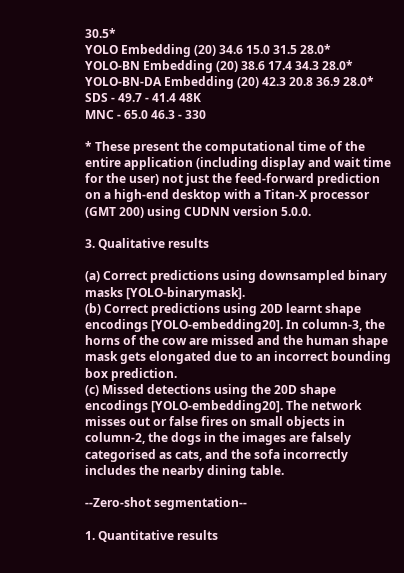30.5*
YOLO Embedding (20) 34.6 15.0 31.5 28.0*
YOLO-BN Embedding (20) 38.6 17.4 34.3 28.0*
YOLO-BN-DA Embedding (20) 42.3 20.8 36.9 28.0*
SDS - 49.7 - 41.4 48K
MNC - 65.0 46.3 - 330

* These present the computational time of the entire application (including display and wait time for the user) not just the feed-forward prediction on a high-end desktop with a Titan-X processor (GMT 200) using CUDNN version 5.0.0.

3. Qualitative results

(a) Correct predictions using downsampled binary masks [YOLO-binarymask].
(b) Correct predictions using 20D learnt shape encodings [YOLO-embedding20]. In column-3, the horns of the cow are missed and the human shape mask gets elongated due to an incorrect bounding box prediction.
(c) Missed detections using the 20D shape encodings [YOLO-embedding20]. The network misses out or false fires on small objects in column-2, the dogs in the images are falsely categorised as cats, and the sofa incorrectly includes the nearby dining table.

--Zero-shot segmentation--

1. Quantitative results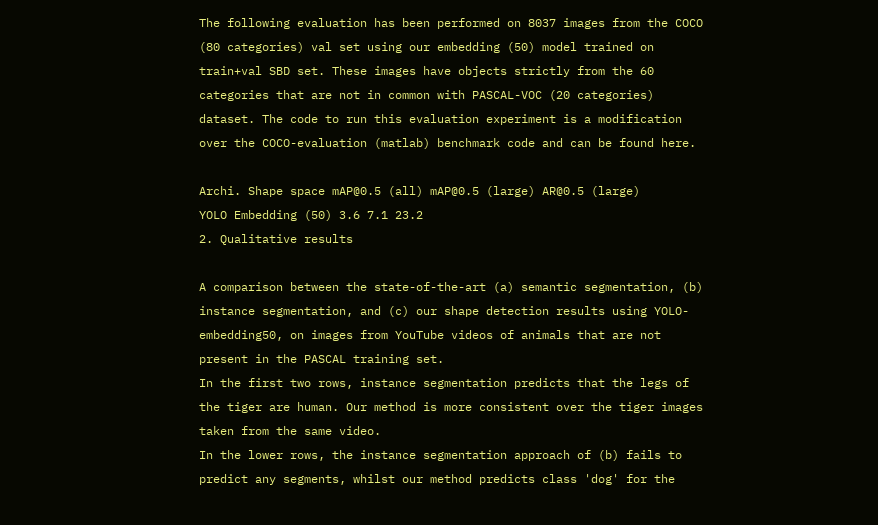The following evaluation has been performed on 8037 images from the COCO (80 categories) val set using our embedding (50) model trained on train+val SBD set. These images have objects strictly from the 60 categories that are not in common with PASCAL-VOC (20 categories) dataset. The code to run this evaluation experiment is a modification over the COCO-evaluation (matlab) benchmark code and can be found here.

Archi. Shape space mAP@0.5 (all) mAP@0.5 (large) AR@0.5 (large)
YOLO Embedding (50) 3.6 7.1 23.2
2. Qualitative results

A comparison between the state-of-the-art (a) semantic segmentation, (b) instance segmentation, and (c) our shape detection results using YOLO-embedding50, on images from YouTube videos of animals that are not present in the PASCAL training set.
In the first two rows, instance segmentation predicts that the legs of the tiger are human. Our method is more consistent over the tiger images taken from the same video.
In the lower rows, the instance segmentation approach of (b) fails to predict any segments, whilst our method predicts class 'dog' for the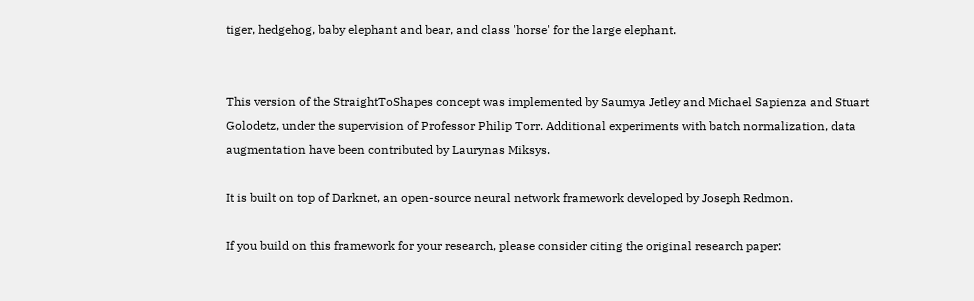tiger, hedgehog, baby elephant and bear, and class 'horse' for the large elephant.


This version of the StraightToShapes concept was implemented by Saumya Jetley and Michael Sapienza and Stuart Golodetz, under the supervision of Professor Philip Torr. Additional experiments with batch normalization, data augmentation have been contributed by Laurynas Miksys.

It is built on top of Darknet, an open-source neural network framework developed by Joseph Redmon.

If you build on this framework for your research, please consider citing the original research paper: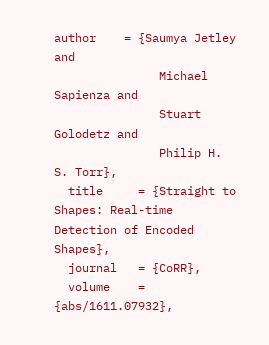author    = {Saumya Jetley and
               Michael Sapienza and
               Stuart Golodetz and
               Philip H. S. Torr},
  title     = {Straight to Shapes: Real-time Detection of Encoded Shapes},
  journal   = {CoRR},
  volume    = {abs/1611.07932},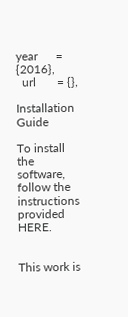year      = {2016},
  url       = {},

Installation Guide

To install the software, follow the instructions provided HERE.


This work is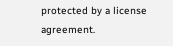protected by a license agreement.